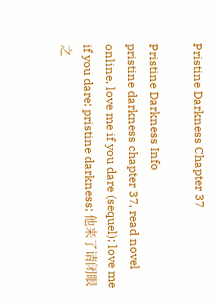Pristine Darkness Chapter 37

Pristine Darkness Info
pristine darkness chapter 37, read novel online, love me if you dare (sequel); love me if you dare: pristine darkness; 他来了请闭眼之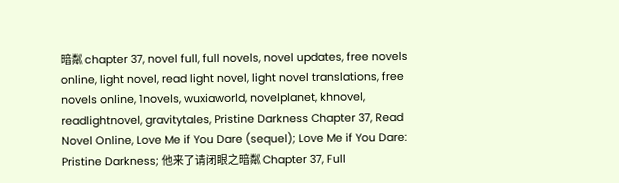暗粼 chapter 37, novel full, full novels, novel updates, free novels online, light novel, read light novel, light novel translations, free novels online, 1novels, wuxiaworld, novelplanet, khnovel, readlightnovel, gravitytales, Pristine Darkness Chapter 37, Read Novel Online, Love Me if You Dare (sequel); Love Me if You Dare: Pristine Darkness; 他来了请闭眼之暗粼 Chapter 37, Full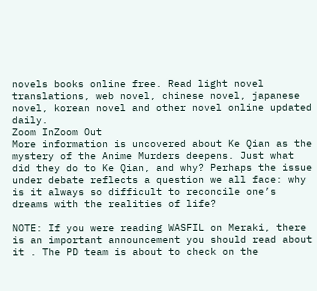novels books online free. Read light novel translations, web novel, chinese novel, japanese novel, korean novel and other novel online updated daily.
Zoom InZoom Out
More information is uncovered about Ke Qian as the mystery of the Anime Murders deepens. Just what did they do to Ke Qian, and why? Perhaps the issue under debate reflects a question we all face: why is it always so difficult to reconcile one’s dreams with the realities of life?

NOTE: If you were reading WASFIL on Meraki, there is an important announcement you should read about it . The PD team is about to check on the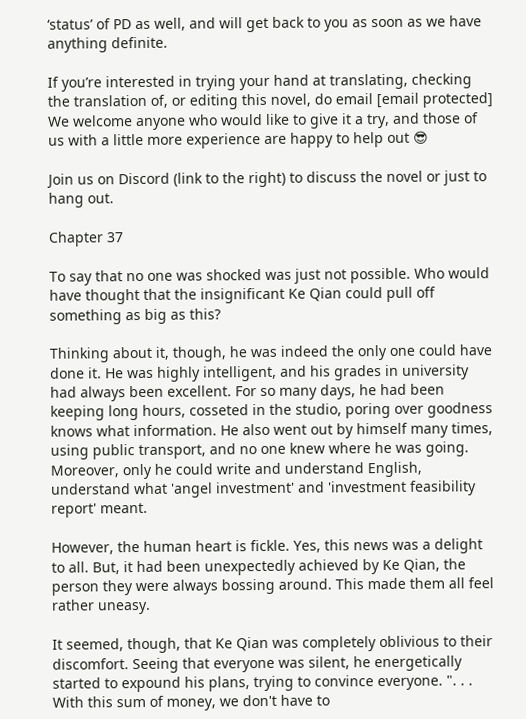‘status’ of PD as well, and will get back to you as soon as we have anything definite.

If you’re interested in trying your hand at translating, checking the translation of, or editing this novel, do email [email protected] We welcome anyone who would like to give it a try, and those of us with a little more experience are happy to help out 😎

Join us on Discord (link to the right) to discuss the novel or just to hang out.

Chapter 37

To say that no one was shocked was just not possible. Who would have thought that the insignificant Ke Qian could pull off something as big as this?

Thinking about it, though, he was indeed the only one could have done it. He was highly intelligent, and his grades in university had always been excellent. For so many days, he had been keeping long hours, cosseted in the studio, poring over goodness knows what information. He also went out by himself many times, using public transport, and no one knew where he was going. Moreover, only he could write and understand English, understand what 'angel investment' and 'investment feasibility report' meant.

However, the human heart is fickle. Yes, this news was a delight to all. But, it had been unexpectedly achieved by Ke Qian, the person they were always bossing around. This made them all feel rather uneasy.

It seemed, though, that Ke Qian was completely oblivious to their discomfort. Seeing that everyone was silent, he energetically started to expound his plans, trying to convince everyone. ". . . With this sum of money, we don't have to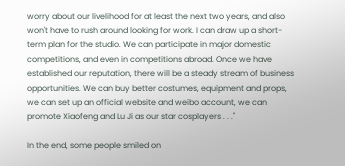worry about our livelihood for at least the next two years, and also won't have to rush around looking for work. I can draw up a short-term plan for the studio. We can participate in major domestic competitions, and even in competitions abroad. Once we have established our reputation, there will be a steady stream of business opportunities. We can buy better costumes, equipment and props, we can set up an official website and weibo account, we can promote Xiaofeng and Lu Ji as our star cosplayers . . ."

In the end, some people smiled on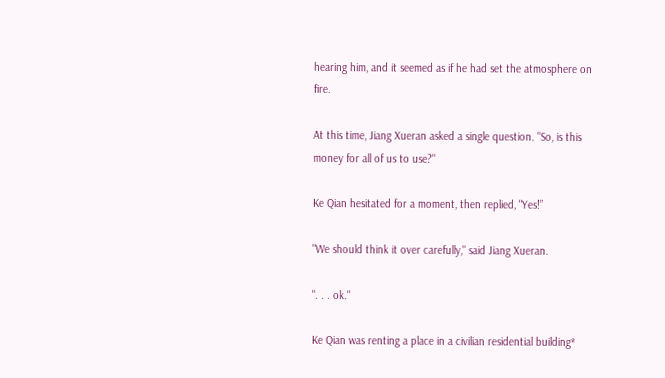hearing him, and it seemed as if he had set the atmosphere on fire.

At this time, Jiang Xueran asked a single question. "So, is this money for all of us to use?"

Ke Qian hesitated for a moment, then replied, "Yes!”

"We should think it over carefully," said Jiang Xueran.

". . . ok."

Ke Qian was renting a place in a civilian residential building*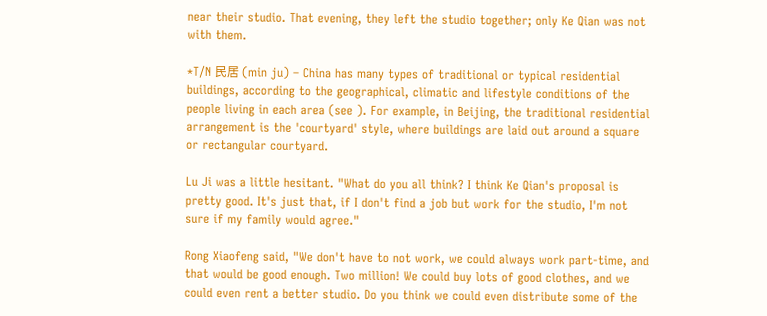near their studio. That evening, they left the studio together; only Ke Qian was not with them.

*T/N 民居 (min ju) – China has many types of traditional or typical residential buildings, according to the geographical, climatic and lifestyle conditions of the people living in each area (see ). For example, in Beijing, the traditional residential arrangement is the 'courtyard' style, where buildings are laid out around a square or rectangular courtyard.

Lu Ji was a little hesitant. "What do you all think? I think Ke Qian's proposal is pretty good. It's just that, if I don't find a job but work for the studio, I'm not sure if my family would agree."

Rong Xiaofeng said, "We don't have to not work, we could always work part-time, and that would be good enough. Two million! We could buy lots of good clothes, and we could even rent a better studio. Do you think we could even distribute some of the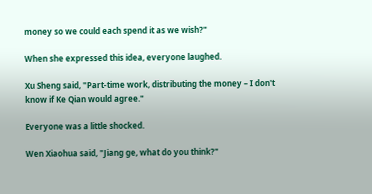money so we could each spend it as we wish?"

When she expressed this idea, everyone laughed.

Xu Sheng said, "Part-time work, distributing the money – I don't know if Ke Qian would agree."

Everyone was a little shocked.

Wen Xiaohua said, "Jiang ge, what do you think?"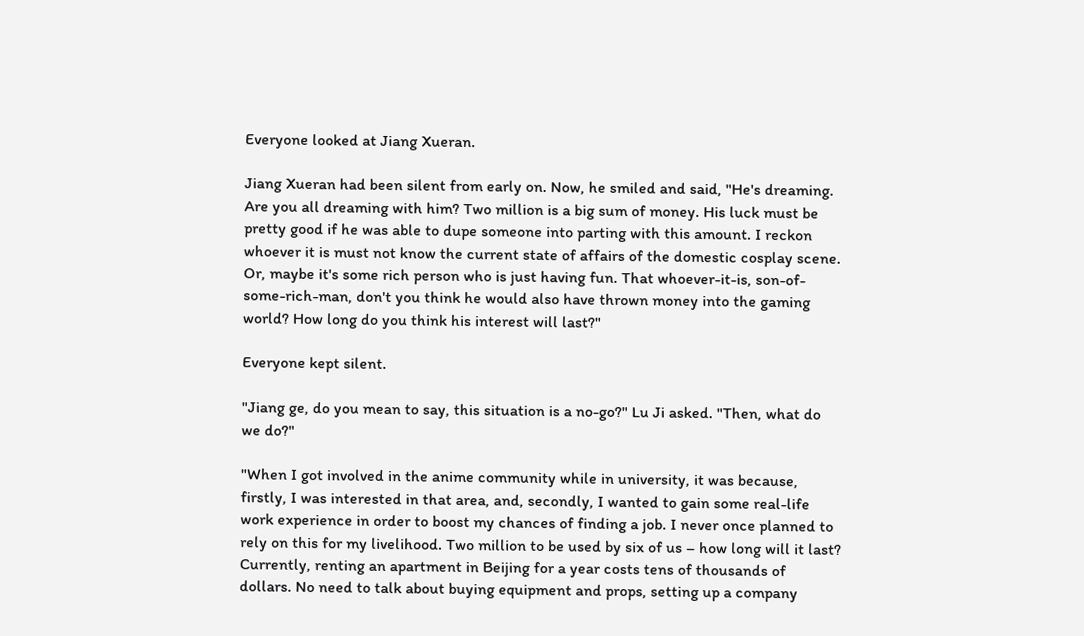Everyone looked at Jiang Xueran.

Jiang Xueran had been silent from early on. Now, he smiled and said, "He's dreaming. Are you all dreaming with him? Two million is a big sum of money. His luck must be pretty good if he was able to dupe someone into parting with this amount. I reckon whoever it is must not know the current state of affairs of the domestic cosplay scene. Or, maybe it's some rich person who is just having fun. That whoever-it-is, son-of-some-rich-man, don't you think he would also have thrown money into the gaming world? How long do you think his interest will last?"

Everyone kept silent.

"Jiang ge, do you mean to say, this situation is a no-go?" Lu Ji asked. "Then, what do we do?"

"When I got involved in the anime community while in university, it was because, firstly, I was interested in that area, and, secondly, I wanted to gain some real-life work experience in order to boost my chances of finding a job. I never once planned to rely on this for my livelihood. Two million to be used by six of us – how long will it last? Currently, renting an apartment in Beijing for a year costs tens of thousands of dollars. No need to talk about buying equipment and props, setting up a company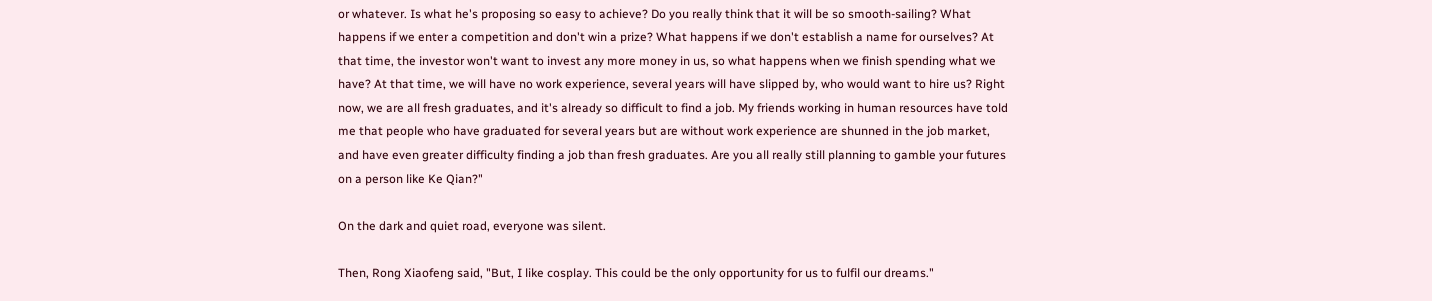or whatever. Is what he's proposing so easy to achieve? Do you really think that it will be so smooth-sailing? What happens if we enter a competition and don't win a prize? What happens if we don't establish a name for ourselves? At that time, the investor won't want to invest any more money in us, so what happens when we finish spending what we have? At that time, we will have no work experience, several years will have slipped by, who would want to hire us? Right now, we are all fresh graduates, and it's already so difficult to find a job. My friends working in human resources have told me that people who have graduated for several years but are without work experience are shunned in the job market, and have even greater difficulty finding a job than fresh graduates. Are you all really still planning to gamble your futures on a person like Ke Qian?"

On the dark and quiet road, everyone was silent.

Then, Rong Xiaofeng said, "But, I like cosplay. This could be the only opportunity for us to fulfil our dreams."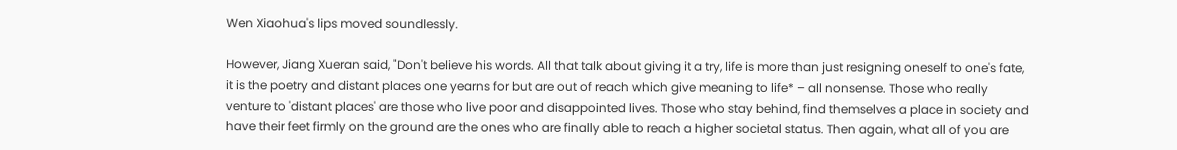Wen Xiaohua's lips moved soundlessly.

However, Jiang Xueran said, "Don't believe his words. All that talk about giving it a try, life is more than just resigning oneself to one's fate, it is the poetry and distant places one yearns for but are out of reach which give meaning to life* – all nonsense. Those who really venture to 'distant places' are those who live poor and disappointed lives. Those who stay behind, find themselves a place in society and have their feet firmly on the ground are the ones who are finally able to reach a higher societal status. Then again, what all of you are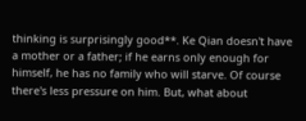thinking is surprisingly good**. Ke Qian doesn't have a mother or a father; if he earns only enough for himself, he has no family who will starve. Of course there's less pressure on him. But, what about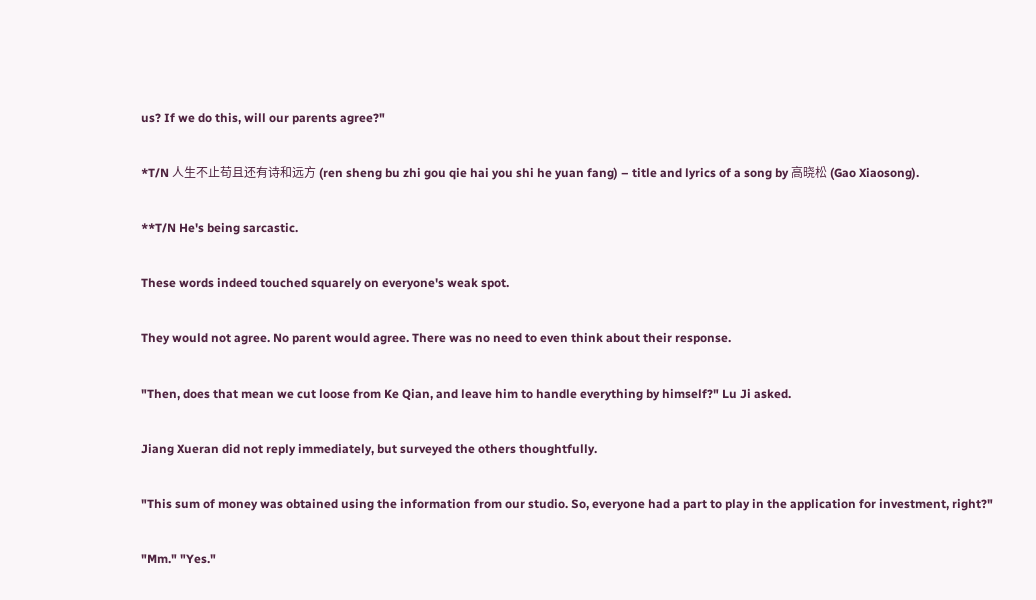us? If we do this, will our parents agree?"

*T/N 人生不止苟且还有诗和远方 (ren sheng bu zhi gou qie hai you shi he yuan fang) – title and lyrics of a song by 高晓松 (Gao Xiaosong).

**T/N He's being sarcastic.

These words indeed touched squarely on everyone's weak spot.

They would not agree. No parent would agree. There was no need to even think about their response.

"Then, does that mean we cut loose from Ke Qian, and leave him to handle everything by himself?" Lu Ji asked.

Jiang Xueran did not reply immediately, but surveyed the others thoughtfully.

"This sum of money was obtained using the information from our studio. So, everyone had a part to play in the application for investment, right?"

"Mm." "Yes."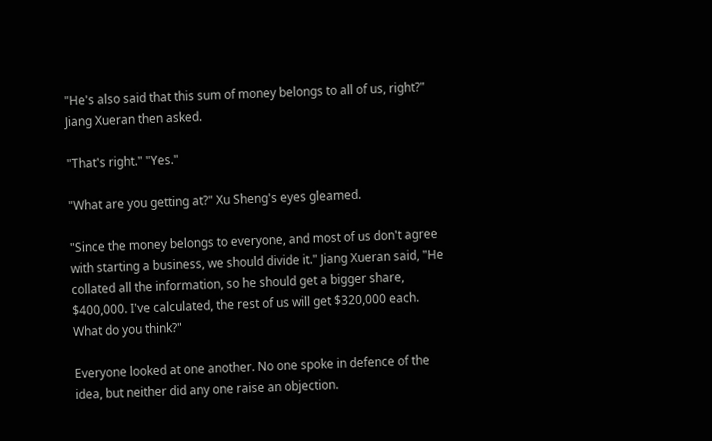"He's also said that this sum of money belongs to all of us, right?" Jiang Xueran then asked.

"That's right." "Yes."

"What are you getting at?" Xu Sheng's eyes gleamed.

"Since the money belongs to everyone, and most of us don't agree with starting a business, we should divide it." Jiang Xueran said, "He collated all the information, so he should get a bigger share, $400,000. I've calculated, the rest of us will get $320,000 each. What do you think?"

Everyone looked at one another. No one spoke in defence of the idea, but neither did any one raise an objection.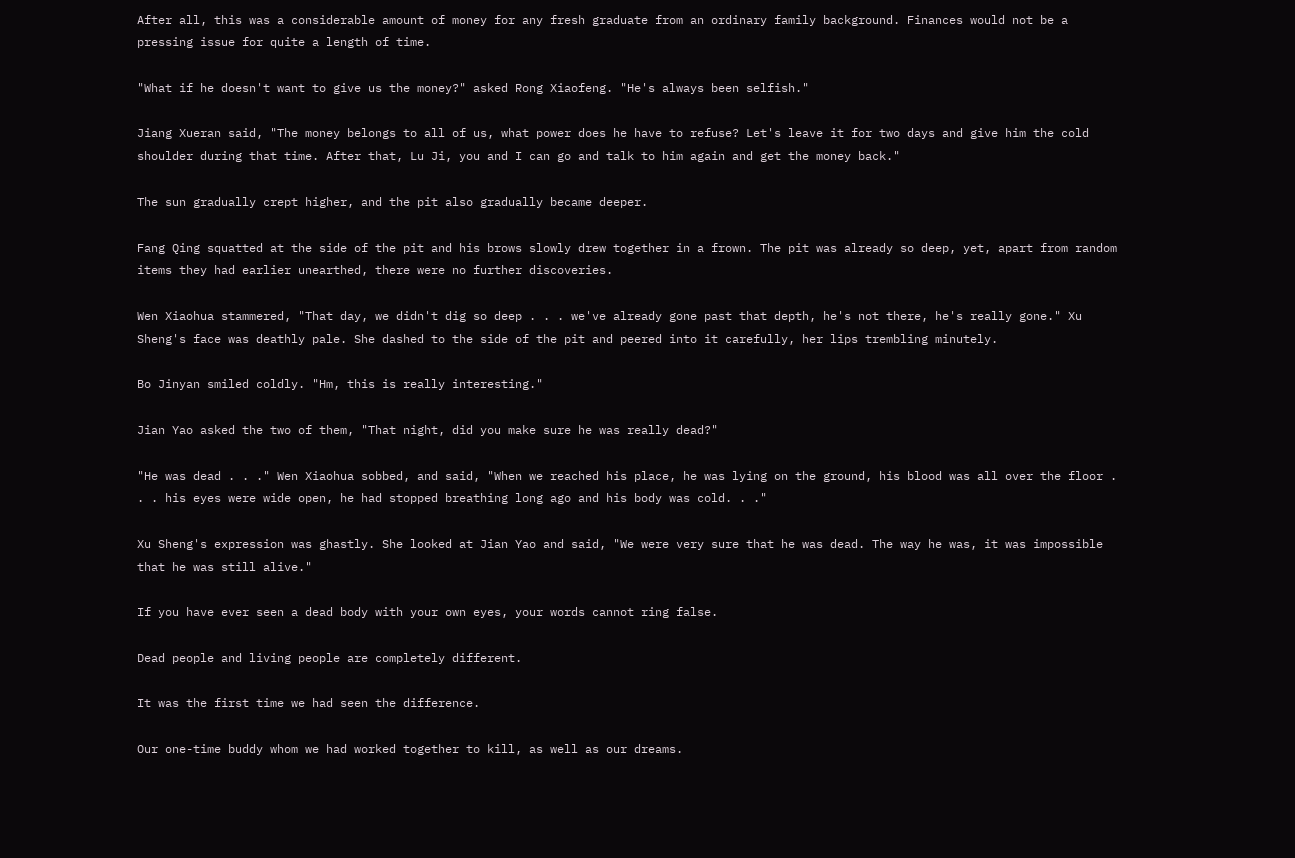After all, this was a considerable amount of money for any fresh graduate from an ordinary family background. Finances would not be a pressing issue for quite a length of time.

"What if he doesn't want to give us the money?" asked Rong Xiaofeng. "He's always been selfish."

Jiang Xueran said, "The money belongs to all of us, what power does he have to refuse? Let's leave it for two days and give him the cold shoulder during that time. After that, Lu Ji, you and I can go and talk to him again and get the money back."

The sun gradually crept higher, and the pit also gradually became deeper.

Fang Qing squatted at the side of the pit and his brows slowly drew together in a frown. The pit was already so deep, yet, apart from random items they had earlier unearthed, there were no further discoveries.

Wen Xiaohua stammered, "That day, we didn't dig so deep . . . we've already gone past that depth, he's not there, he's really gone." Xu Sheng's face was deathly pale. She dashed to the side of the pit and peered into it carefully, her lips trembling minutely.

Bo Jinyan smiled coldly. "Hm, this is really interesting."

Jian Yao asked the two of them, "That night, did you make sure he was really dead?"

"He was dead . . ." Wen Xiaohua sobbed, and said, "When we reached his place, he was lying on the ground, his blood was all over the floor . . . his eyes were wide open, he had stopped breathing long ago and his body was cold. . ."

Xu Sheng's expression was ghastly. She looked at Jian Yao and said, "We were very sure that he was dead. The way he was, it was impossible that he was still alive."

If you have ever seen a dead body with your own eyes, your words cannot ring false.

Dead people and living people are completely different.

It was the first time we had seen the difference.

Our one-time buddy whom we had worked together to kill, as well as our dreams.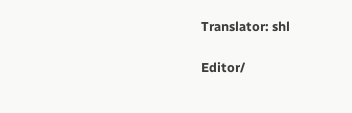Translator: shl

Editor/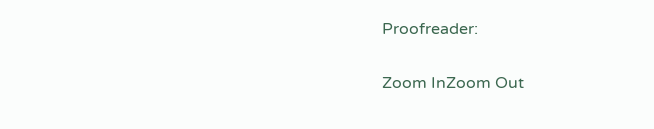Proofreader:

Zoom InZoom Out